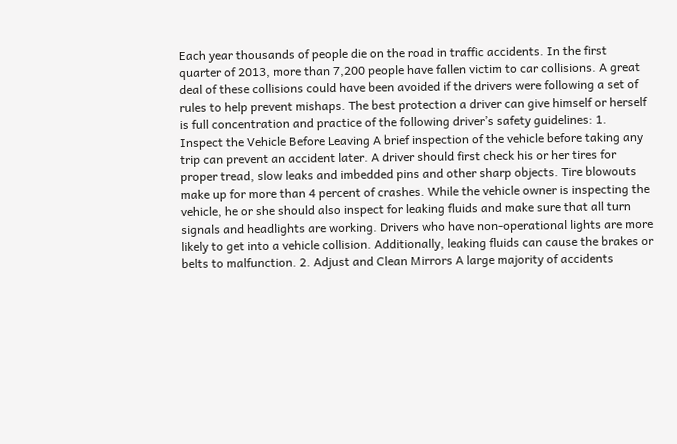Each year thousands of people die on the road in traffic accidents. In the first quarter of 2013, more than 7,200 people have fallen victim to car collisions. A great deal of these collisions could have been avoided if the drivers were following a set of rules to help prevent mishaps. The best protection a driver can give himself or herself is full concentration and practice of the following driver’s safety guidelines: 1. Inspect the Vehicle Before Leaving A brief inspection of the vehicle before taking any trip can prevent an accident later. A driver should first check his or her tires for proper tread, slow leaks and imbedded pins and other sharp objects. Tire blowouts make up for more than 4 percent of crashes. While the vehicle owner is inspecting the vehicle, he or she should also inspect for leaking fluids and make sure that all turn signals and headlights are working. Drivers who have non-operational lights are more likely to get into a vehicle collision. Additionally, leaking fluids can cause the brakes or belts to malfunction. 2. Adjust and Clean Mirrors A large majority of accidents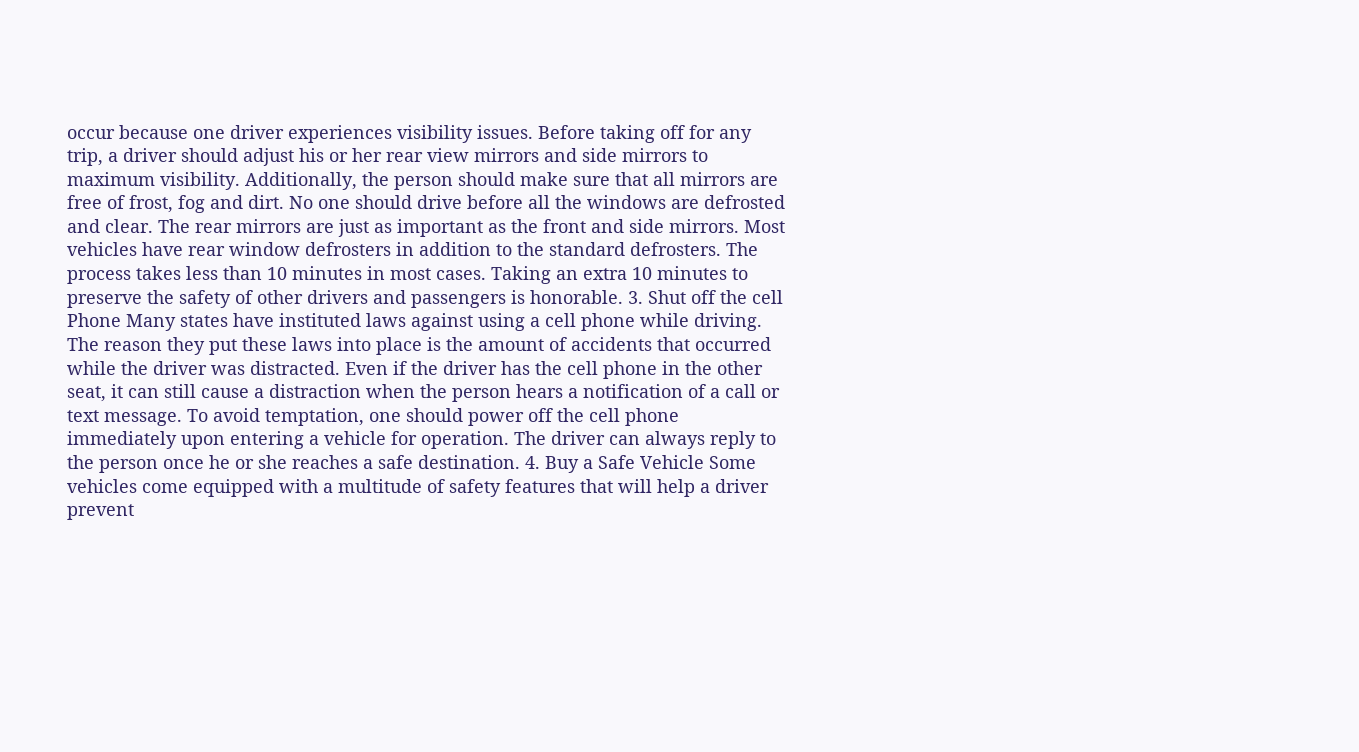occur because one driver experiences visibility issues. Before taking off for any trip, a driver should adjust his or her rear view mirrors and side mirrors to maximum visibility. Additionally, the person should make sure that all mirrors are free of frost, fog and dirt. No one should drive before all the windows are defrosted and clear. The rear mirrors are just as important as the front and side mirrors. Most vehicles have rear window defrosters in addition to the standard defrosters. The process takes less than 10 minutes in most cases. Taking an extra 10 minutes to preserve the safety of other drivers and passengers is honorable. 3. Shut off the cell Phone Many states have instituted laws against using a cell phone while driving. The reason they put these laws into place is the amount of accidents that occurred while the driver was distracted. Even if the driver has the cell phone in the other seat, it can still cause a distraction when the person hears a notification of a call or text message. To avoid temptation, one should power off the cell phone immediately upon entering a vehicle for operation. The driver can always reply to the person once he or she reaches a safe destination. 4. Buy a Safe Vehicle Some vehicles come equipped with a multitude of safety features that will help a driver prevent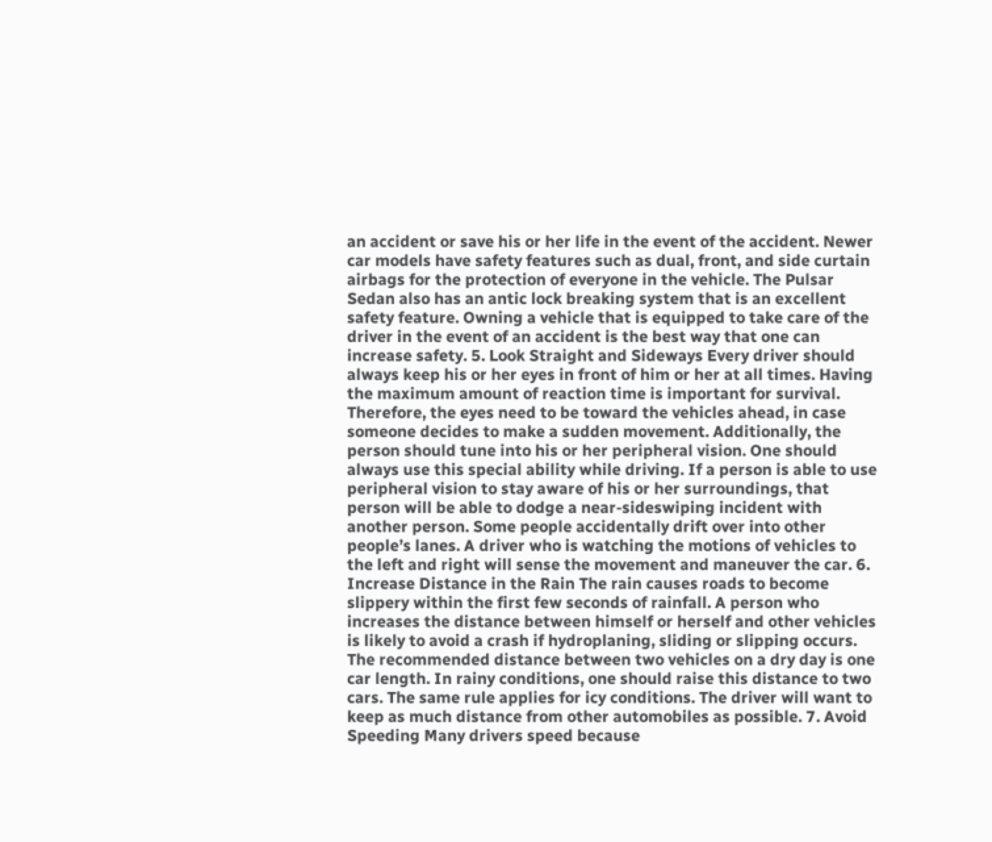an accident or save his or her life in the event of the accident. Newer car models have safety features such as dual, front, and side curtain airbags for the protection of everyone in the vehicle. The Pulsar Sedan also has an antic lock breaking system that is an excellent safety feature. Owning a vehicle that is equipped to take care of the driver in the event of an accident is the best way that one can increase safety. 5. Look Straight and Sideways Every driver should always keep his or her eyes in front of him or her at all times. Having the maximum amount of reaction time is important for survival. Therefore, the eyes need to be toward the vehicles ahead, in case someone decides to make a sudden movement. Additionally, the person should tune into his or her peripheral vision. One should always use this special ability while driving. If a person is able to use peripheral vision to stay aware of his or her surroundings, that person will be able to dodge a near-sideswiping incident with another person. Some people accidentally drift over into other people’s lanes. A driver who is watching the motions of vehicles to the left and right will sense the movement and maneuver the car. 6. Increase Distance in the Rain The rain causes roads to become slippery within the first few seconds of rainfall. A person who increases the distance between himself or herself and other vehicles is likely to avoid a crash if hydroplaning, sliding or slipping occurs. The recommended distance between two vehicles on a dry day is one car length. In rainy conditions, one should raise this distance to two cars. The same rule applies for icy conditions. The driver will want to keep as much distance from other automobiles as possible. 7. Avoid Speeding Many drivers speed because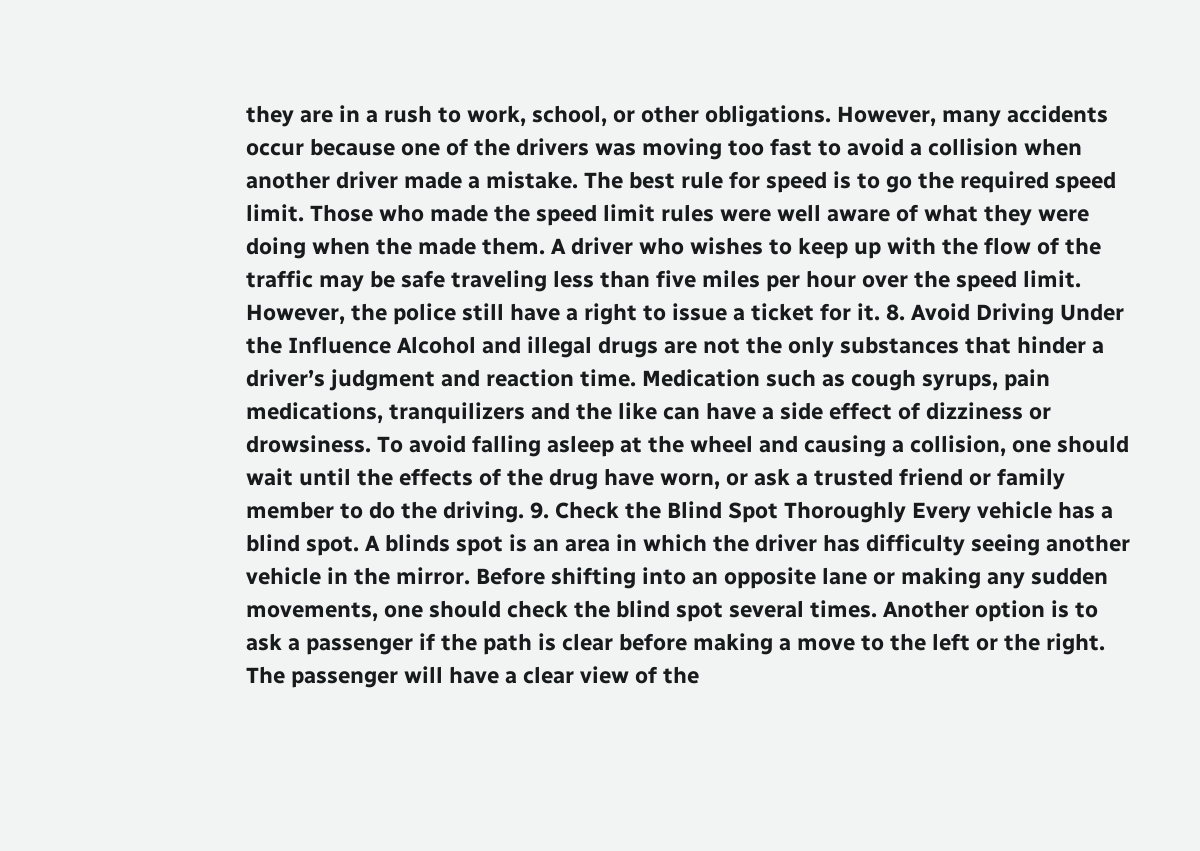they are in a rush to work, school, or other obligations. However, many accidents occur because one of the drivers was moving too fast to avoid a collision when another driver made a mistake. The best rule for speed is to go the required speed limit. Those who made the speed limit rules were well aware of what they were doing when the made them. A driver who wishes to keep up with the flow of the traffic may be safe traveling less than five miles per hour over the speed limit. However, the police still have a right to issue a ticket for it. 8. Avoid Driving Under the Influence Alcohol and illegal drugs are not the only substances that hinder a driver’s judgment and reaction time. Medication such as cough syrups, pain medications, tranquilizers and the like can have a side effect of dizziness or drowsiness. To avoid falling asleep at the wheel and causing a collision, one should wait until the effects of the drug have worn, or ask a trusted friend or family member to do the driving. 9. Check the Blind Spot Thoroughly Every vehicle has a blind spot. A blinds spot is an area in which the driver has difficulty seeing another vehicle in the mirror. Before shifting into an opposite lane or making any sudden movements, one should check the blind spot several times. Another option is to ask a passenger if the path is clear before making a move to the left or the right. The passenger will have a clear view of the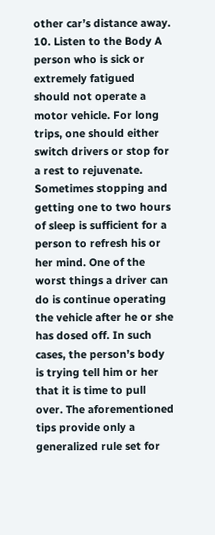other car’s distance away. 10. Listen to the Body A person who is sick or extremely fatigued should not operate a motor vehicle. For long trips, one should either switch drivers or stop for a rest to rejuvenate. Sometimes stopping and getting one to two hours of sleep is sufficient for a person to refresh his or her mind. One of the worst things a driver can do is continue operating the vehicle after he or she has dosed off. In such cases, the person’s body is trying tell him or her that it is time to pull over. The aforementioned tips provide only a generalized rule set for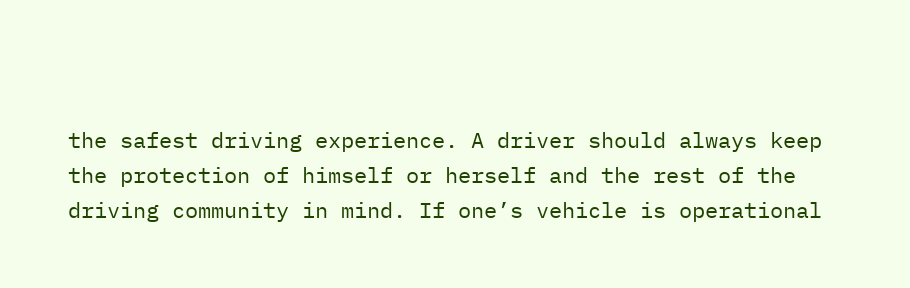the safest driving experience. A driver should always keep the protection of himself or herself and the rest of the driving community in mind. If one’s vehicle is operational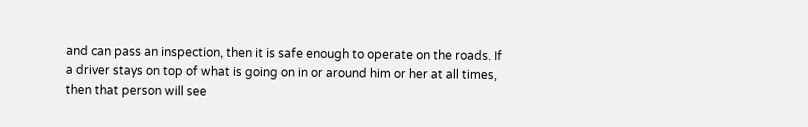and can pass an inspection, then it is safe enough to operate on the roads. If a driver stays on top of what is going on in or around him or her at all times, then that person will see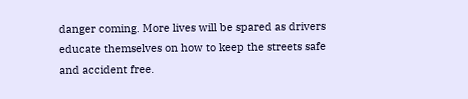danger coming. More lives will be spared as drivers educate themselves on how to keep the streets safe and accident free.